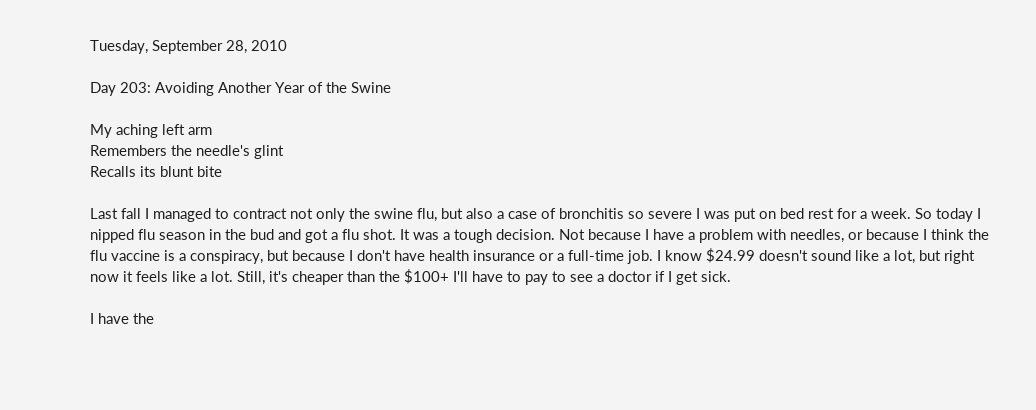Tuesday, September 28, 2010

Day 203: Avoiding Another Year of the Swine

My aching left arm
Remembers the needle's glint
Recalls its blunt bite

Last fall I managed to contract not only the swine flu, but also a case of bronchitis so severe I was put on bed rest for a week. So today I nipped flu season in the bud and got a flu shot. It was a tough decision. Not because I have a problem with needles, or because I think the flu vaccine is a conspiracy, but because I don't have health insurance or a full-time job. I know $24.99 doesn't sound like a lot, but right now it feels like a lot. Still, it's cheaper than the $100+ I'll have to pay to see a doctor if I get sick.

I have the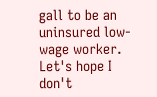gall to be an uninsured low-wage worker. Let's hope I don't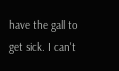have the gall to get sick. I can't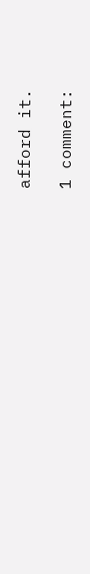afford it.

1 comment: